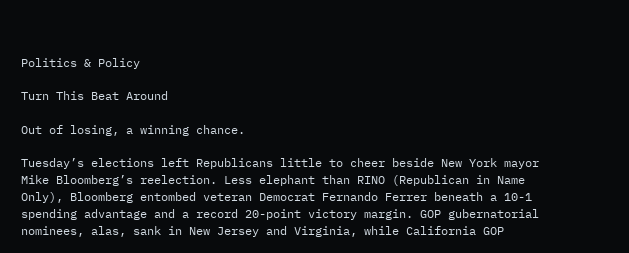Politics & Policy

Turn This Beat Around

Out of losing, a winning chance.

Tuesday’s elections left Republicans little to cheer beside New York mayor Mike Bloomberg’s reelection. Less elephant than RINO (Republican in Name Only), Bloomberg entombed veteran Democrat Fernando Ferrer beneath a 10-1 spending advantage and a record 20-point victory margin. GOP gubernatorial nominees, alas, sank in New Jersey and Virginia, while California GOP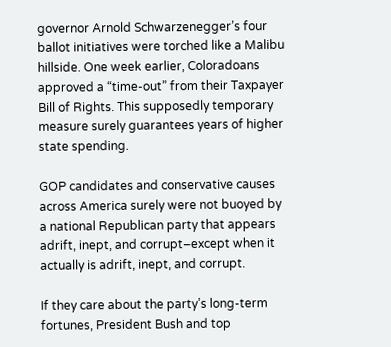governor Arnold Schwarzenegger’s four ballot initiatives were torched like a Malibu hillside. One week earlier, Coloradoans approved a “time-out” from their Taxpayer Bill of Rights. This supposedly temporary measure surely guarantees years of higher state spending.

GOP candidates and conservative causes across America surely were not buoyed by a national Republican party that appears adrift, inept, and corrupt–except when it actually is adrift, inept, and corrupt.

If they care about the party’s long-term fortunes, President Bush and top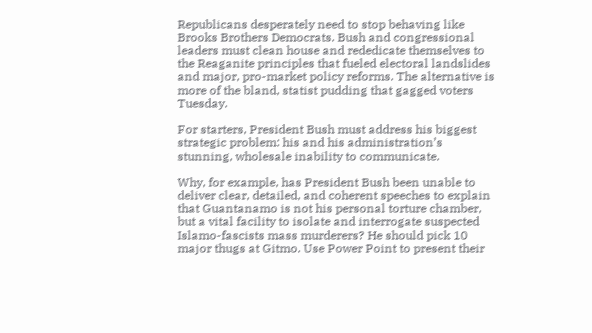Republicans desperately need to stop behaving like Brooks Brothers Democrats. Bush and congressional leaders must clean house and rededicate themselves to the Reaganite principles that fueled electoral landslides and major, pro-market policy reforms. The alternative is more of the bland, statist pudding that gagged voters Tuesday.

For starters, President Bush must address his biggest strategic problem: his and his administration’s stunning, wholesale inability to communicate.

Why, for example, has President Bush been unable to deliver clear, detailed, and coherent speeches to explain that Guantanamo is not his personal torture chamber, but a vital facility to isolate and interrogate suspected Islamo-fascists mass murderers? He should pick 10 major thugs at Gitmo. Use Power Point to present their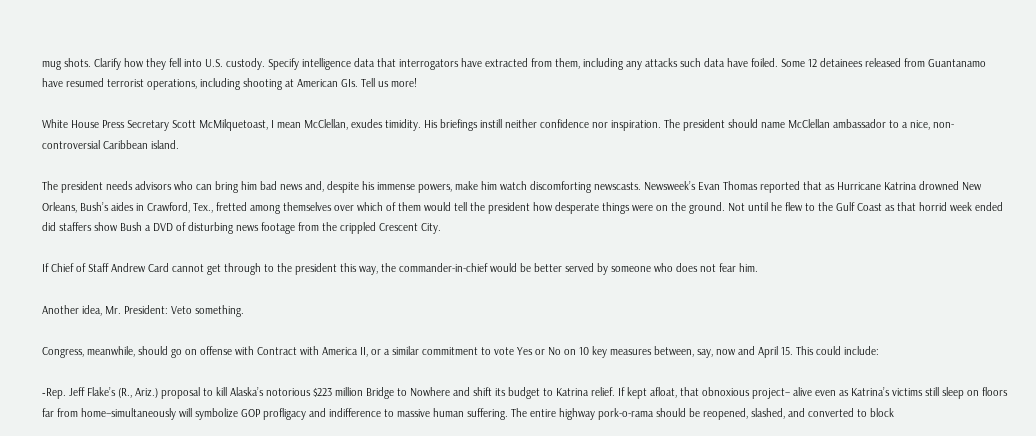mug shots. Clarify how they fell into U.S. custody. Specify intelligence data that interrogators have extracted from them, including any attacks such data have foiled. Some 12 detainees released from Guantanamo have resumed terrorist operations, including shooting at American GIs. Tell us more!

White House Press Secretary Scott McMilquetoast, I mean McClellan, exudes timidity. His briefings instill neither confidence nor inspiration. The president should name McClellan ambassador to a nice, non-controversial Caribbean island.

The president needs advisors who can bring him bad news and, despite his immense powers, make him watch discomforting newscasts. Newsweek’s Evan Thomas reported that as Hurricane Katrina drowned New Orleans, Bush’s aides in Crawford, Tex., fretted among themselves over which of them would tell the president how desperate things were on the ground. Not until he flew to the Gulf Coast as that horrid week ended did staffers show Bush a DVD of disturbing news footage from the crippled Crescent City.

If Chief of Staff Andrew Card cannot get through to the president this way, the commander-in-chief would be better served by someone who does not fear him.

Another idea, Mr. President: Veto something.

Congress, meanwhile, should go on offense with Contract with America II, or a similar commitment to vote Yes or No on 10 key measures between, say, now and April 15. This could include:

‐Rep. Jeff Flake’s (R., Ariz.) proposal to kill Alaska’s notorious $223 million Bridge to Nowhere and shift its budget to Katrina relief. If kept afloat, that obnoxious project– alive even as Katrina’s victims still sleep on floors far from home–simultaneously will symbolize GOP profligacy and indifference to massive human suffering. The entire highway pork-o-rama should be reopened, slashed, and converted to block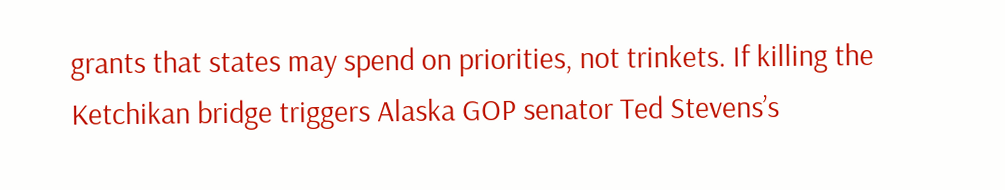grants that states may spend on priorities, not trinkets. If killing the Ketchikan bridge triggers Alaska GOP senator Ted Stevens’s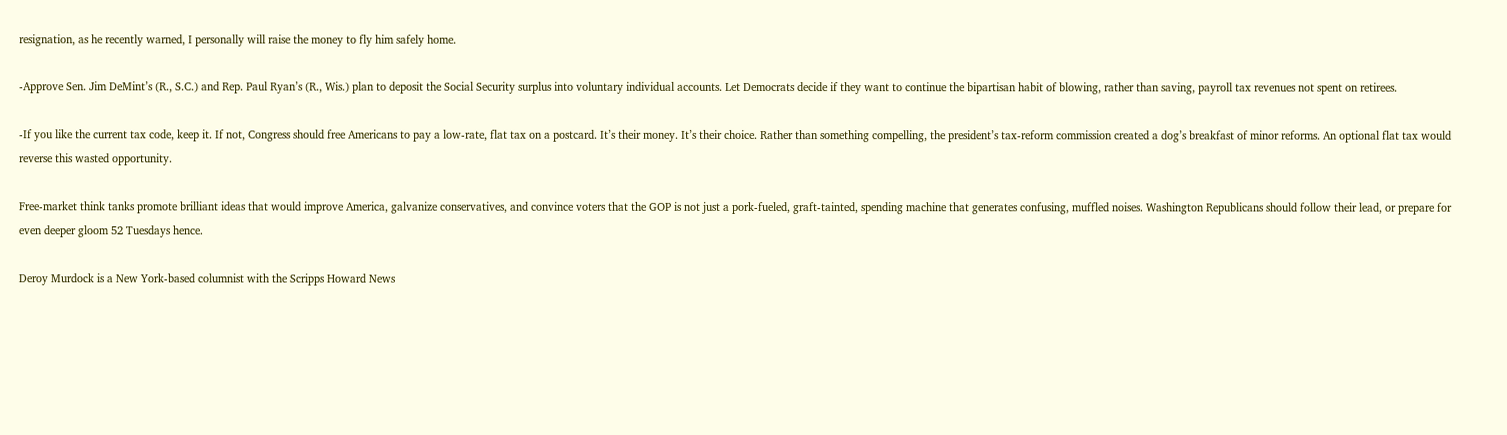resignation, as he recently warned, I personally will raise the money to fly him safely home.

‐Approve Sen. Jim DeMint’s (R., S.C.) and Rep. Paul Ryan’s (R., Wis.) plan to deposit the Social Security surplus into voluntary individual accounts. Let Democrats decide if they want to continue the bipartisan habit of blowing, rather than saving, payroll tax revenues not spent on retirees.

‐If you like the current tax code, keep it. If not, Congress should free Americans to pay a low-rate, flat tax on a postcard. It’s their money. It’s their choice. Rather than something compelling, the president’s tax-reform commission created a dog’s breakfast of minor reforms. An optional flat tax would reverse this wasted opportunity.

Free-market think tanks promote brilliant ideas that would improve America, galvanize conservatives, and convince voters that the GOP is not just a pork-fueled, graft-tainted, spending machine that generates confusing, muffled noises. Washington Republicans should follow their lead, or prepare for even deeper gloom 52 Tuesdays hence.

Deroy Murdock is a New York-based columnist with the Scripps Howard News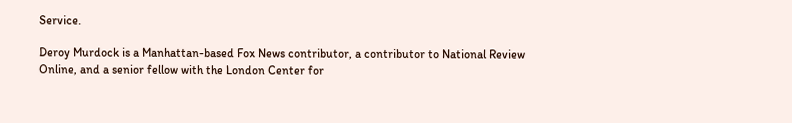Service.

Deroy Murdock is a Manhattan-based Fox News contributor, a contributor to National Review Online, and a senior fellow with the London Center for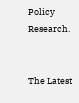Policy Research.


The Latest